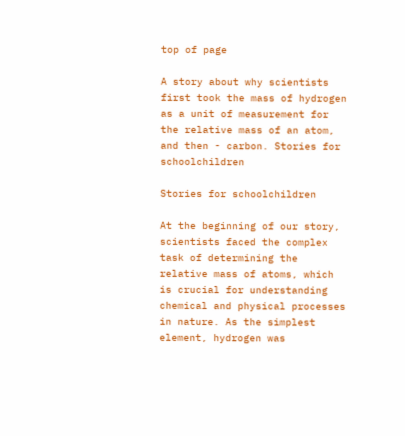top of page

A story about why scientists first took the mass of hydrogen as a unit of measurement for the relative mass of an atom, and then - carbon. Stories for schoolchildren

Stories for schoolchildren

At the beginning of our story, scientists faced the complex task of determining the relative mass of atoms, which is crucial for understanding chemical and physical processes in nature. As the simplest element, hydrogen was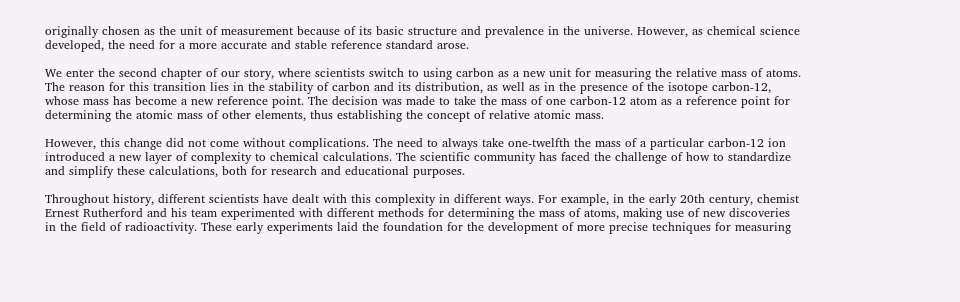originally chosen as the unit of measurement because of its basic structure and prevalence in the universe. However, as chemical science developed, the need for a more accurate and stable reference standard arose.

We enter the second chapter of our story, where scientists switch to using carbon as a new unit for measuring the relative mass of atoms. The reason for this transition lies in the stability of carbon and its distribution, as well as in the presence of the isotope carbon-12, whose mass has become a new reference point. The decision was made to take the mass of one carbon-12 atom as a reference point for determining the atomic mass of other elements, thus establishing the concept of relative atomic mass.

However, this change did not come without complications. The need to always take one-twelfth the mass of a particular carbon-12 ion introduced a new layer of complexity to chemical calculations. The scientific community has faced the challenge of how to standardize and simplify these calculations, both for research and educational purposes.

Throughout history, different scientists have dealt with this complexity in different ways. For example, in the early 20th century, chemist Ernest Rutherford and his team experimented with different methods for determining the mass of atoms, making use of new discoveries in the field of radioactivity. These early experiments laid the foundation for the development of more precise techniques for measuring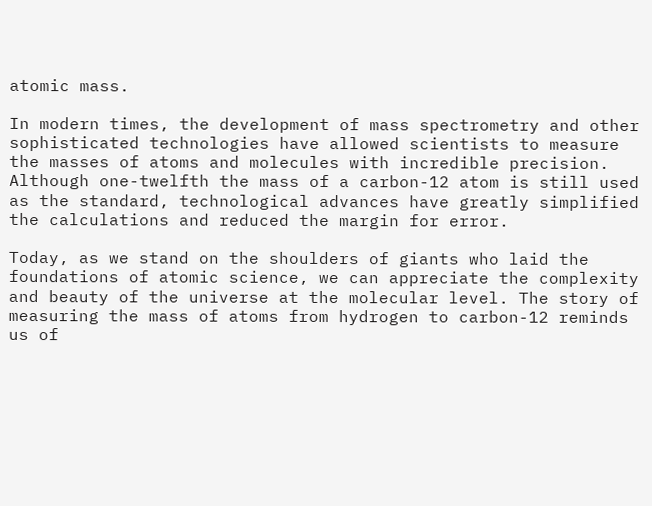atomic mass.

In modern times, the development of mass spectrometry and other sophisticated technologies have allowed scientists to measure the masses of atoms and molecules with incredible precision. Although one-twelfth the mass of a carbon-12 atom is still used as the standard, technological advances have greatly simplified the calculations and reduced the margin for error.

Today, as we stand on the shoulders of giants who laid the foundations of atomic science, we can appreciate the complexity and beauty of the universe at the molecular level. The story of measuring the mass of atoms from hydrogen to carbon-12 reminds us of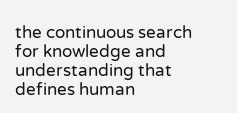the continuous search for knowledge and understanding that defines human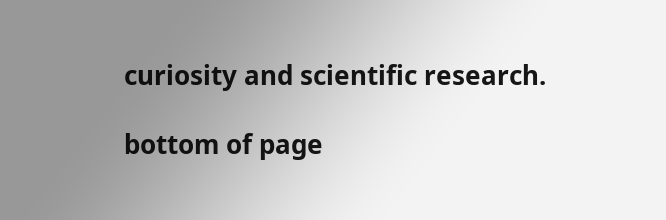curiosity and scientific research.

bottom of page